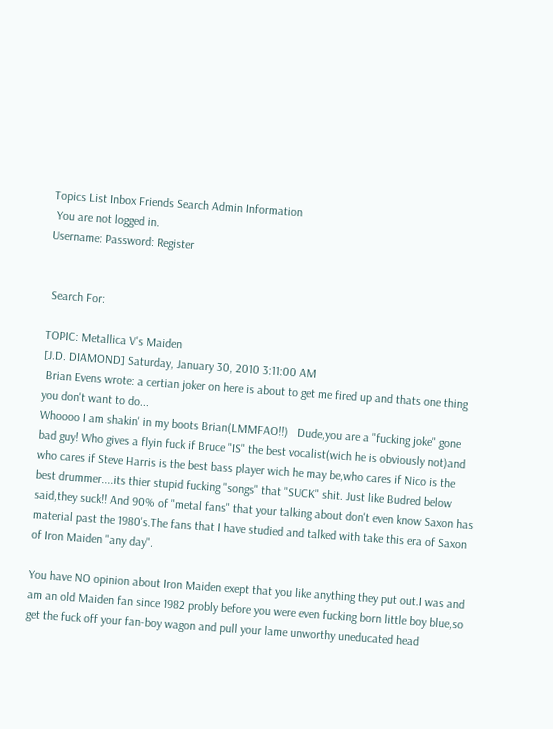Topics List Inbox Friends Search Admin Information
 You are not logged in.
Username: Password: Register


 Search For:

TOPIC: Metallica V's Maiden
[J.D. DIAMOND] Saturday, January 30, 2010 3:11:00 AM
 Brian Evens wrote: a certian joker on here is about to get me fired up and thats one thing you don't want to do...
Whoooo I am shakin' in my boots Brian(LMMFAO!!)   Dude,you are a "fucking joke" gone bad guy! Who gives a flyin fuck if Bruce "IS" the best vocalist(wich he is obviously not)and who cares if Steve Harris is the best bass player wich he may be,who cares if Nico is the best drummer....its thier stupid fucking "songs" that "SUCK" shit. Just like Budred below said,they suck!! And 90% of "metal fans" that your talking about don't even know Saxon has material past the 1980's.The fans that I have studied and talked with take this era of Saxon of Iron Maiden "any day".

You have NO opinion about Iron Maiden exept that you like anything they put out.I was and am an old Maiden fan since 1982 probly before you were even fucking born little boy blue,so get the fuck off your fan-boy wagon and pull your lame unworthy uneducated head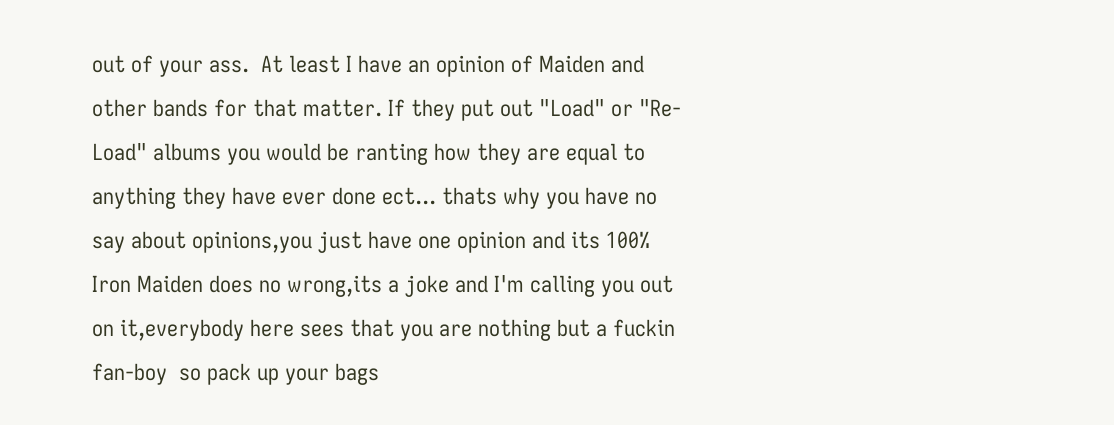out of your ass.  At least I have an opinion of Maiden and other bands for that matter. If they put out "Load" or "Re-Load" albums you would be ranting how they are equal to anything they have ever done ect... thats why you have no say about opinions,you just have one opinion and its 100% Iron Maiden does no wrong,its a joke and I'm calling you out on it,everybody here sees that you are nothing but a fuckin fan-boy  so pack up your bags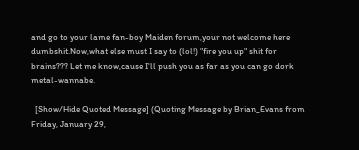and go to your lame fan-boy Maiden forum,your not welcome here dumbshit.Now,what else must I say to (lol!) "fire you up" shit for brains??? Let me know,cause I'll push you as far as you can go dork metal-wannabe.

  [Show/Hide Quoted Message] (Quoting Message by Brian_Evans from Friday, January 29,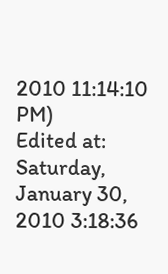2010 11:14:10 PM)
Edited at: Saturday, January 30, 2010 3:18:36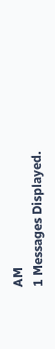AM
1 Messages Displayed.